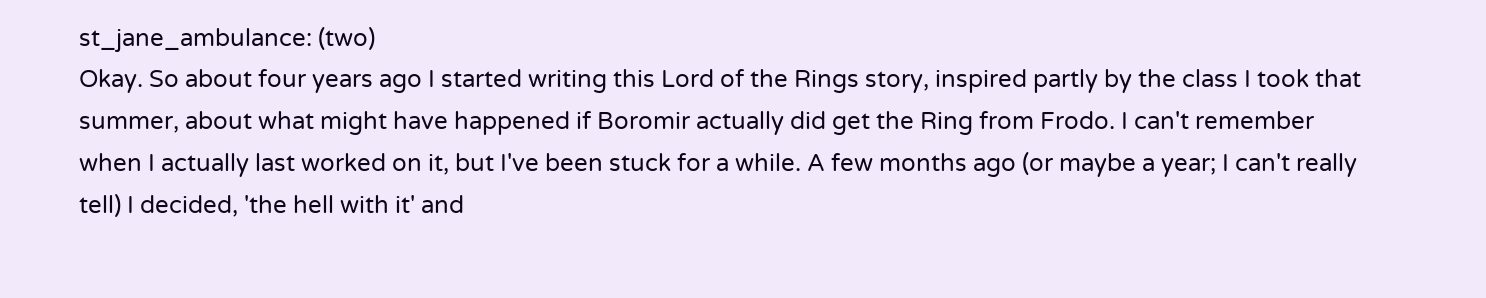st_jane_ambulance: (two)
Okay. So about four years ago I started writing this Lord of the Rings story, inspired partly by the class I took that summer, about what might have happened if Boromir actually did get the Ring from Frodo. I can't remember when I actually last worked on it, but I've been stuck for a while. A few months ago (or maybe a year; I can't really tell) I decided, 'the hell with it' and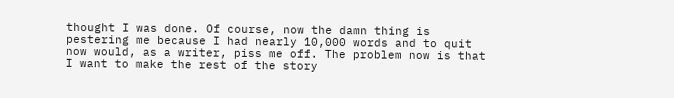thought I was done. Of course, now the damn thing is pestering me because I had nearly 10,000 words and to quit now would, as a writer, piss me off. The problem now is that I want to make the rest of the story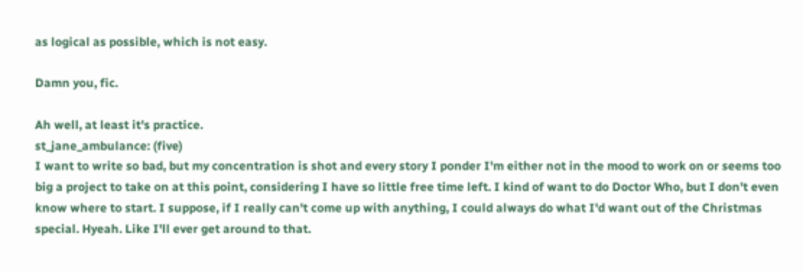as logical as possible, which is not easy.

Damn you, fic.

Ah well, at least it's practice.
st_jane_ambulance: (five)
I want to write so bad, but my concentration is shot and every story I ponder I'm either not in the mood to work on or seems too big a project to take on at this point, considering I have so little free time left. I kind of want to do Doctor Who, but I don't even know where to start. I suppose, if I really can't come up with anything, I could always do what I'd want out of the Christmas special. Hyeah. Like I'll ever get around to that.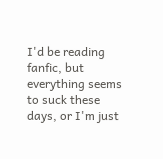I'd be reading fanfic, but everything seems to suck these days, or I'm just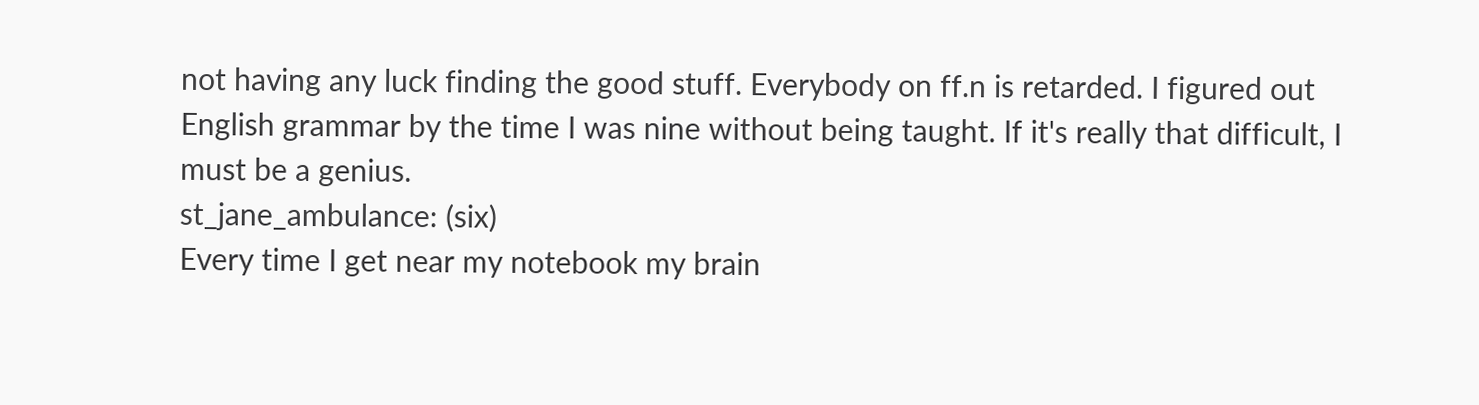not having any luck finding the good stuff. Everybody on ff.n is retarded. I figured out English grammar by the time I was nine without being taught. If it's really that difficult, I must be a genius.
st_jane_ambulance: (six)
Every time I get near my notebook my brain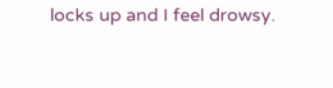locks up and I feel drowsy.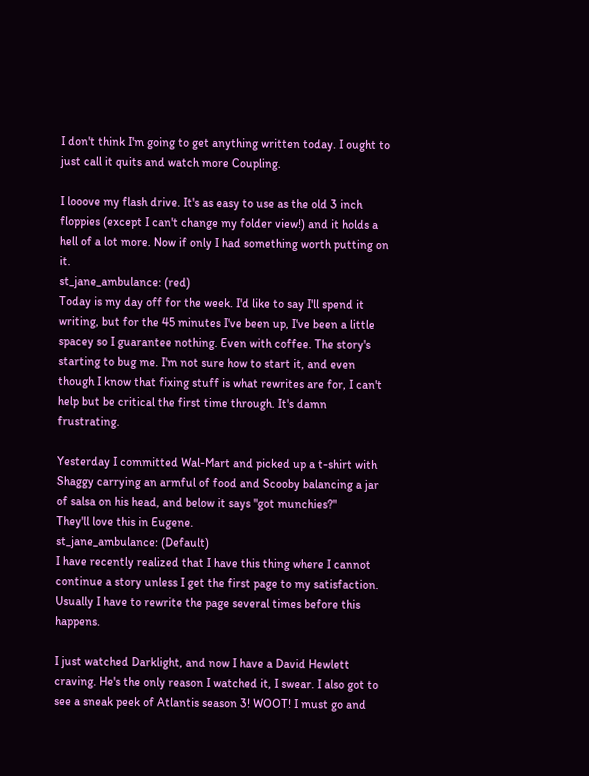I don't think I'm going to get anything written today. I ought to just call it quits and watch more Coupling.

I looove my flash drive. It's as easy to use as the old 3 inch floppies (except I can't change my folder view!) and it holds a hell of a lot more. Now if only I had something worth putting on it.
st_jane_ambulance: (red)
Today is my day off for the week. I'd like to say I'll spend it writing, but for the 45 minutes I've been up, I've been a little spacey so I guarantee nothing. Even with coffee. The story's starting to bug me. I'm not sure how to start it, and even though I know that fixing stuff is what rewrites are for, I can't help but be critical the first time through. It's damn frustrating.

Yesterday I committed Wal-Mart and picked up a t-shirt with Shaggy carrying an armful of food and Scooby balancing a jar of salsa on his head, and below it says "got munchies?"
They'll love this in Eugene.
st_jane_ambulance: (Default)
I have recently realized that I have this thing where I cannot continue a story unless I get the first page to my satisfaction. Usually I have to rewrite the page several times before this happens.

I just watched Darklight, and now I have a David Hewlett craving. He's the only reason I watched it, I swear. I also got to see a sneak peek of Atlantis season 3! WOOT! I must go and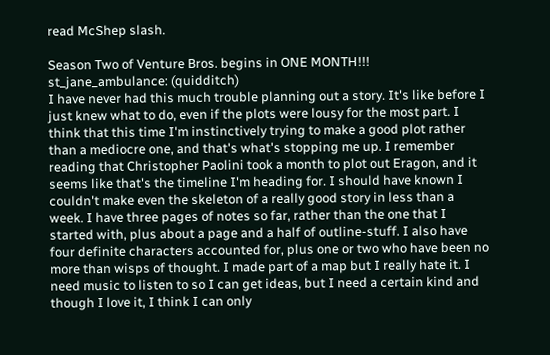read McShep slash.

Season Two of Venture Bros. begins in ONE MONTH!!!
st_jane_ambulance: (quidditch)
I have never had this much trouble planning out a story. It's like before I just knew what to do, even if the plots were lousy for the most part. I think that this time I'm instinctively trying to make a good plot rather than a mediocre one, and that's what's stopping me up. I remember reading that Christopher Paolini took a month to plot out Eragon, and it seems like that's the timeline I'm heading for. I should have known I couldn't make even the skeleton of a really good story in less than a week. I have three pages of notes so far, rather than the one that I started with, plus about a page and a half of outline-stuff. I also have four definite characters accounted for, plus one or two who have been no more than wisps of thought. I made part of a map but I really hate it. I need music to listen to so I can get ideas, but I need a certain kind and though I love it, I think I can only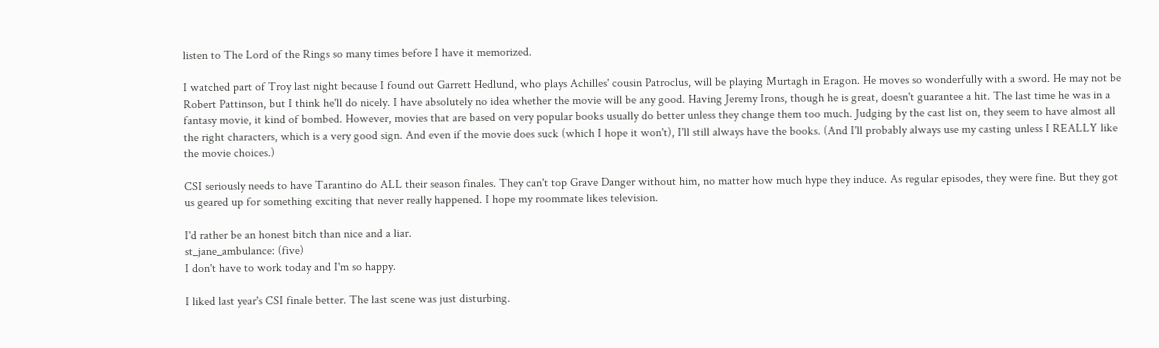listen to The Lord of the Rings so many times before I have it memorized.

I watched part of Troy last night because I found out Garrett Hedlund, who plays Achilles' cousin Patroclus, will be playing Murtagh in Eragon. He moves so wonderfully with a sword. He may not be Robert Pattinson, but I think he'll do nicely. I have absolutely no idea whether the movie will be any good. Having Jeremy Irons, though he is great, doesn't guarantee a hit. The last time he was in a fantasy movie, it kind of bombed. However, movies that are based on very popular books usually do better unless they change them too much. Judging by the cast list on, they seem to have almost all the right characters, which is a very good sign. And even if the movie does suck (which I hope it won't), I'll still always have the books. (And I'll probably always use my casting unless I REALLY like the movie choices.)

CSI seriously needs to have Tarantino do ALL their season finales. They can't top Grave Danger without him, no matter how much hype they induce. As regular episodes, they were fine. But they got us geared up for something exciting that never really happened. I hope my roommate likes television.

I'd rather be an honest bitch than nice and a liar.
st_jane_ambulance: (five)
I don't have to work today and I'm so happy.

I liked last year's CSI finale better. The last scene was just disturbing.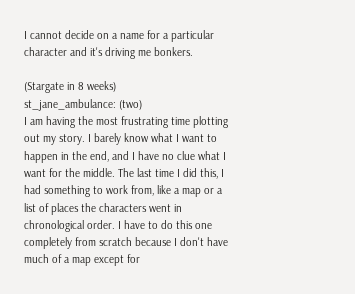I cannot decide on a name for a particular character and it's driving me bonkers.

(Stargate in 8 weeks)
st_jane_ambulance: (two)
I am having the most frustrating time plotting out my story. I barely know what I want to happen in the end, and I have no clue what I want for the middle. The last time I did this, I had something to work from, like a map or a list of places the characters went in chronological order. I have to do this one completely from scratch because I don't have much of a map except for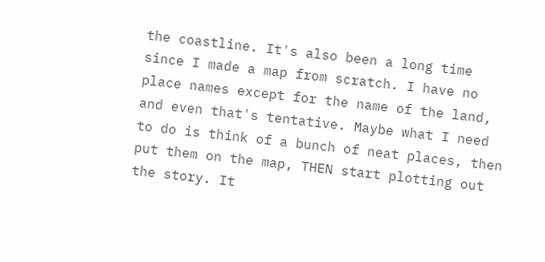the coastline. It's also been a long time since I made a map from scratch. I have no place names except for the name of the land, and even that's tentative. Maybe what I need to do is think of a bunch of neat places, then put them on the map, THEN start plotting out the story. It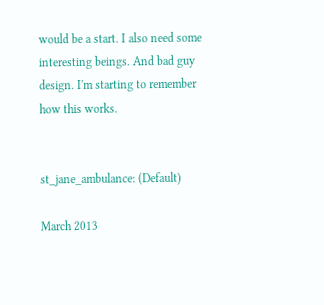would be a start. I also need some interesting beings. And bad guy design. I'm starting to remember how this works.


st_jane_ambulance: (Default)

March 2013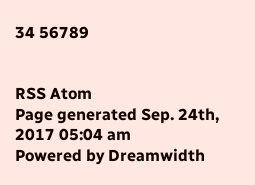34 56789


RSS Atom
Page generated Sep. 24th, 2017 05:04 am
Powered by Dreamwidth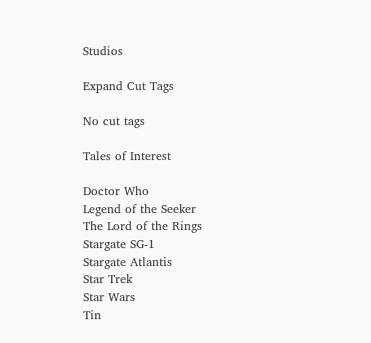Studios

Expand Cut Tags

No cut tags

Tales of Interest

Doctor Who
Legend of the Seeker
The Lord of the Rings
Stargate SG-1
Stargate Atlantis
Star Trek
Star Wars
Tin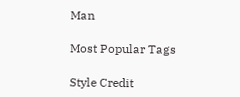Man

Most Popular Tags

Style Credit